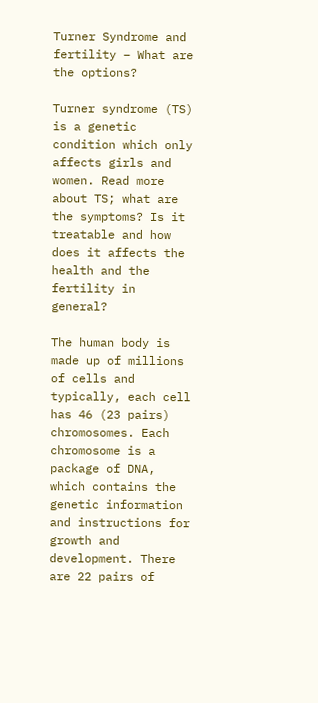Turner Syndrome and fertility – What are the options?

Turner syndrome (TS) is a genetic condition which only affects girls and women. Read more about TS; what are the symptoms? Is it treatable and how does it affects the health and the fertility in general?

The human body is made up of millions of cells and typically, each cell has 46 (23 pairs) chromosomes. Each chromosome is a package of DNA, which contains the genetic information and instructions for growth and development. There are 22 pairs of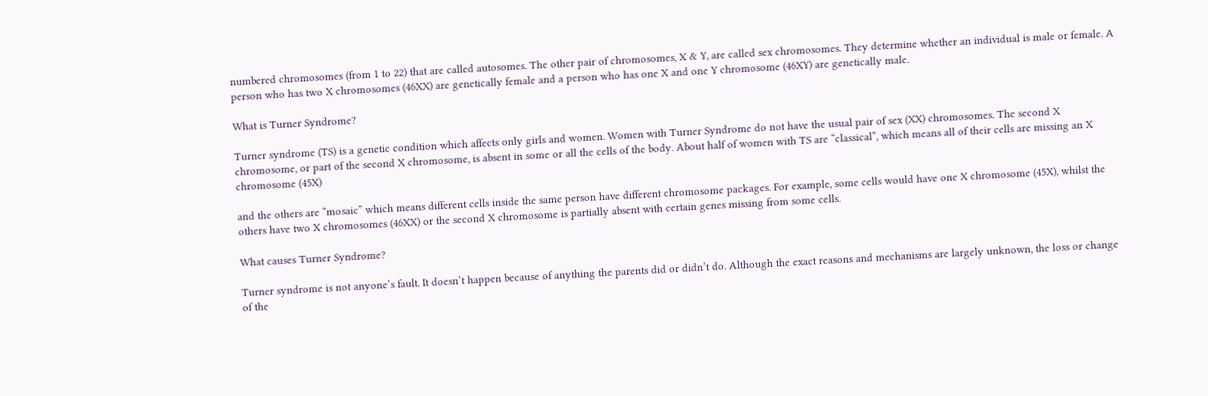numbered chromosomes (from 1 to 22) that are called autosomes. The other pair of chromosomes, X & Y, are called sex chromosomes. They determine whether an individual is male or female. A person who has two X chromosomes (46XX) are genetically female and a person who has one X and one Y chromosome (46XY) are genetically male.

What is Turner Syndrome?

Turner syndrome (TS) is a genetic condition which affects only girls and women. Women with Turner Syndrome do not have the usual pair of sex (XX) chromosomes. The second X chromosome, or part of the second X chromosome, is absent in some or all the cells of the body. About half of women with TS are “classical”, which means all of their cells are missing an X chromosome (45X)

and the others are “mosaic” which means different cells inside the same person have different chromosome packages. For example, some cells would have one X chromosome (45X), whilst the others have two X chromosomes (46XX) or the second X chromosome is partially absent with certain genes missing from some cells.

What causes Turner Syndrome?

Turner syndrome is not anyone’s fault. It doesn’t happen because of anything the parents did or didn’t do. Although the exact reasons and mechanisms are largely unknown, the loss or change of the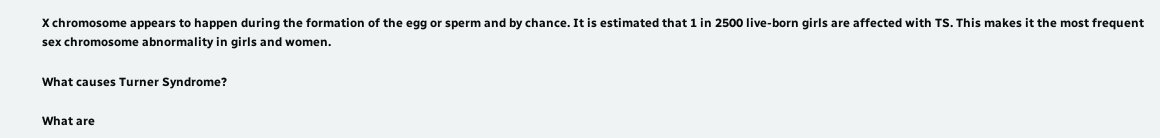X chromosome appears to happen during the formation of the egg or sperm and by chance. It is estimated that 1 in 2500 live-born girls are affected with TS. This makes it the most frequent sex chromosome abnormality in girls and women.

What causes Turner Syndrome?

What are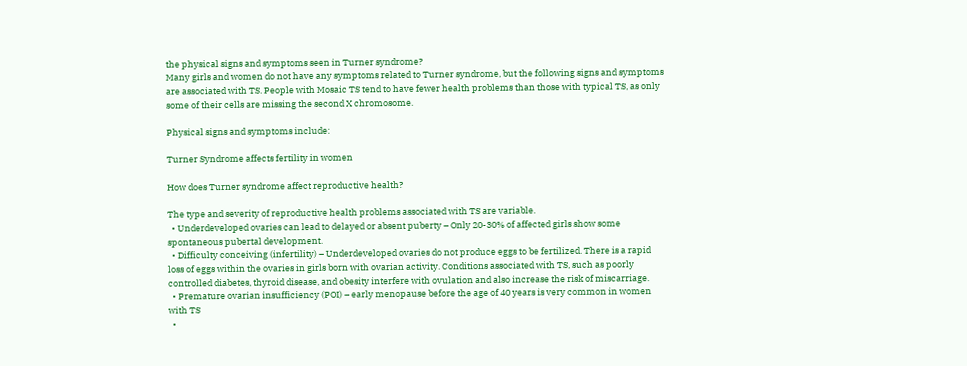the physical signs and symptoms seen in Turner syndrome?
Many girls and women do not have any symptoms related to Turner syndrome, but the following signs and symptoms are associated with TS. People with Mosaic TS tend to have fewer health problems than those with typical TS, as only some of their cells are missing the second X chromosome.

Physical signs and symptoms include:

Turner Syndrome affects fertility in women

How does Turner syndrome affect reproductive health?

The type and severity of reproductive health problems associated with TS are variable.
  • Underdeveloped ovaries can lead to delayed or absent puberty – Only 20-30% of affected girls show some spontaneous pubertal development.
  • Difficulty conceiving (infertility) – Underdeveloped ovaries do not produce eggs to be fertilized. There is a rapid loss of eggs within the ovaries in girls born with ovarian activity. Conditions associated with TS, such as poorly controlled diabetes, thyroid disease, and obesity interfere with ovulation and also increase the risk of miscarriage.
  • Premature ovarian insufficiency (POI) – early menopause before the age of 40 years is very common in women with TS
  •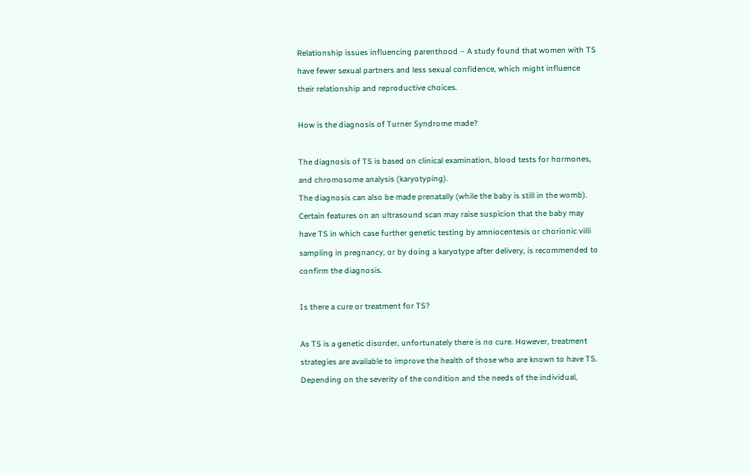Relationship issues influencing parenthood – A study found that women with TS have fewer sexual partners and less sexual confidence, which might influence their relationship and reproductive choices.

How is the diagnosis of Turner Syndrome made?

The diagnosis of TS is based on clinical examination, blood tests for hormones, and chromosome analysis (karyotyping).
The diagnosis can also be made prenatally (while the baby is still in the womb). Certain features on an ultrasound scan may raise suspicion that the baby may have TS in which case further genetic testing by amniocentesis or chorionic villi sampling in pregnancy, or by doing a karyotype after delivery, is recommended to confirm the diagnosis.

Is there a cure or treatment for TS?

As TS is a genetic disorder, unfortunately there is no cure. However, treatment strategies are available to improve the health of those who are known to have TS. Depending on the severity of the condition and the needs of the individual,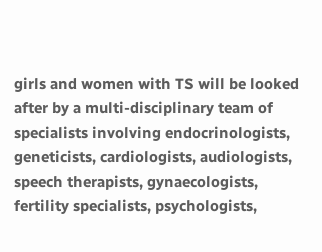girls and women with TS will be looked after by a multi-disciplinary team of specialists involving endocrinologists, geneticists, cardiologists, audiologists, speech therapists, gynaecologists, fertility specialists, psychologists,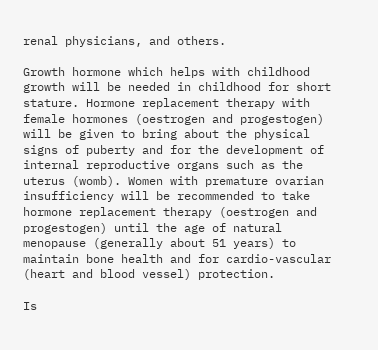renal physicians, and others.

Growth hormone which helps with childhood growth will be needed in childhood for short stature. Hormone replacement therapy with female hormones (oestrogen and progestogen) will be given to bring about the physical signs of puberty and for the development of internal reproductive organs such as the uterus (womb). Women with premature ovarian insufficiency will be recommended to take hormone replacement therapy (oestrogen and progestogen) until the age of natural menopause (generally about 51 years) to maintain bone health and for cardio-vascular (heart and blood vessel) protection.

Is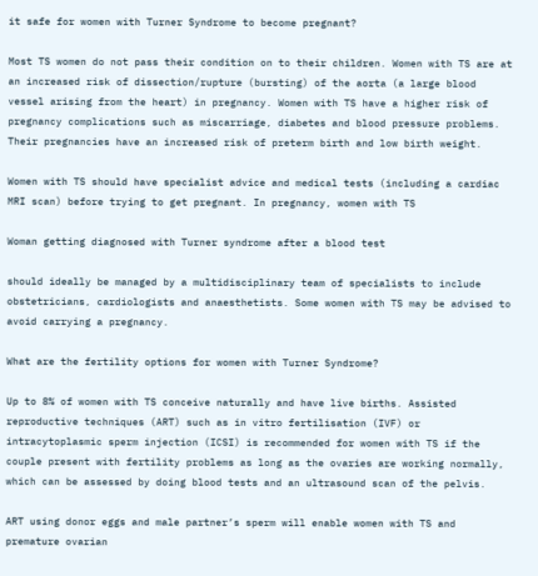it safe for women with Turner Syndrome to become pregnant?

Most TS women do not pass their condition on to their children. Women with TS are at an increased risk of dissection/rupture (bursting) of the aorta (a large blood vessel arising from the heart) in pregnancy. Women with TS have a higher risk of pregnancy complications such as miscarriage, diabetes and blood pressure problems. Their pregnancies have an increased risk of preterm birth and low birth weight.

Women with TS should have specialist advice and medical tests (including a cardiac MRI scan) before trying to get pregnant. In pregnancy, women with TS

Woman getting diagnosed with Turner syndrome after a blood test

should ideally be managed by a multidisciplinary team of specialists to include obstetricians, cardiologists and anaesthetists. Some women with TS may be advised to avoid carrying a pregnancy.

What are the fertility options for women with Turner Syndrome?

Up to 8% of women with TS conceive naturally and have live births. Assisted reproductive techniques (ART) such as in vitro fertilisation (IVF) or intracytoplasmic sperm injection (ICSI) is recommended for women with TS if the couple present with fertility problems as long as the ovaries are working normally, which can be assessed by doing blood tests and an ultrasound scan of the pelvis.

ART using donor eggs and male partner’s sperm will enable women with TS and premature ovarian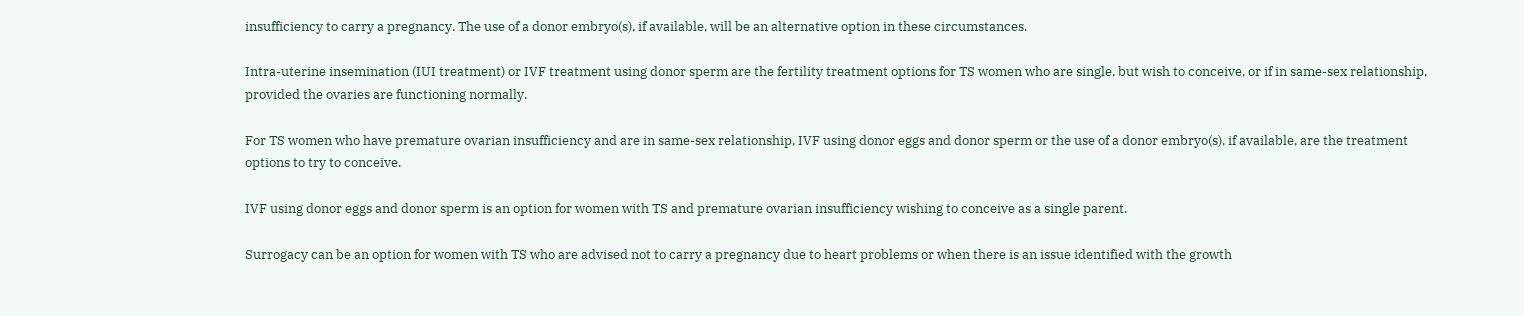insufficiency to carry a pregnancy. The use of a donor embryo(s), if available, will be an alternative option in these circumstances.

Intra-uterine insemination (IUI treatment) or IVF treatment using donor sperm are the fertility treatment options for TS women who are single, but wish to conceive, or if in same-sex relationship, provided the ovaries are functioning normally.

For TS women who have premature ovarian insufficiency and are in same-sex relationship, IVF using donor eggs and donor sperm or the use of a donor embryo(s), if available, are the treatment options to try to conceive.

IVF using donor eggs and donor sperm is an option for women with TS and premature ovarian insufficiency wishing to conceive as a single parent.

Surrogacy can be an option for women with TS who are advised not to carry a pregnancy due to heart problems or when there is an issue identified with the growth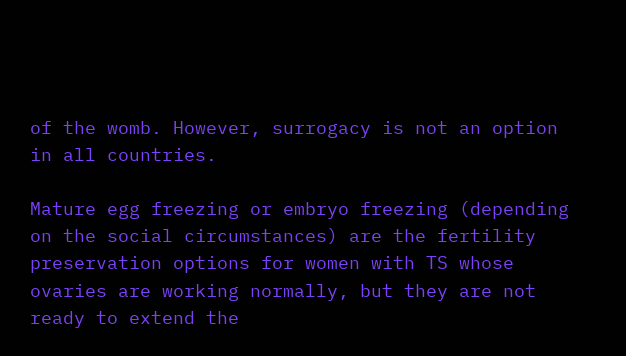of the womb. However, surrogacy is not an option in all countries.

Mature egg freezing or embryo freezing (depending on the social circumstances) are the fertility preservation options for women with TS whose ovaries are working normally, but they are not ready to extend the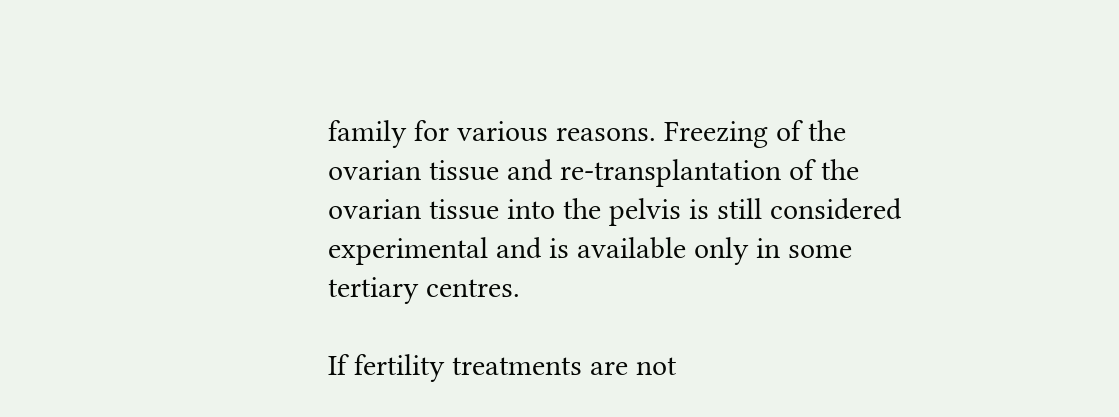family for various reasons. Freezing of the ovarian tissue and re‐transplantation of the ovarian tissue into the pelvis is still considered experimental and is available only in some tertiary centres.

If fertility treatments are not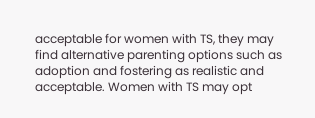acceptable for women with TS, they may find alternative parenting options such as adoption and fostering as realistic and acceptable. Women with TS may opt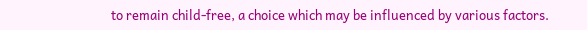to remain child‐free, a choice which may be influenced by various factors.